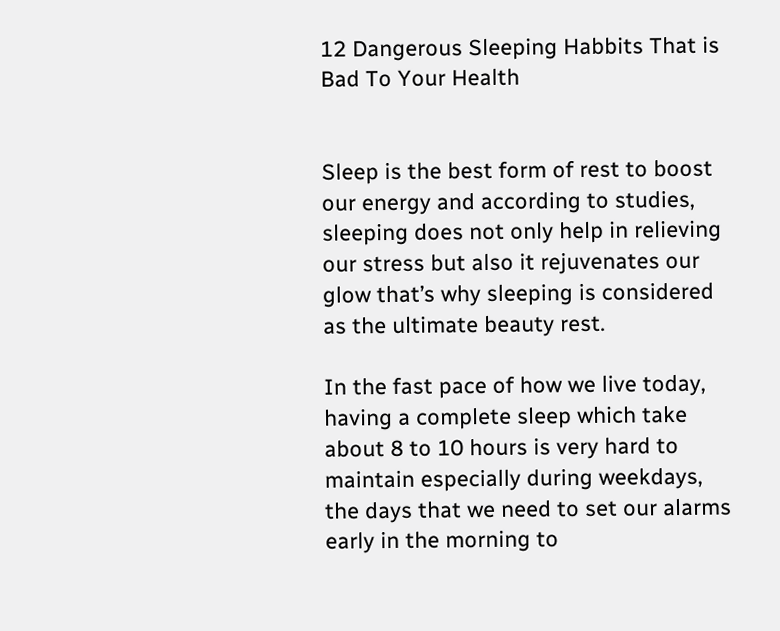12 Dangerous Sleeping Habbits That is Bad To Your Health


Sleep is the best form of rest to boost our energy and according to studies, sleeping does not only help in relieving our stress but also it rejuvenates our glow that’s why sleeping is considered as the ultimate beauty rest.

In the fast pace of how we live today, having a complete sleep which take about 8 to 10 hours is very hard to maintain especially during weekdays, the days that we need to set our alarms early in the morning to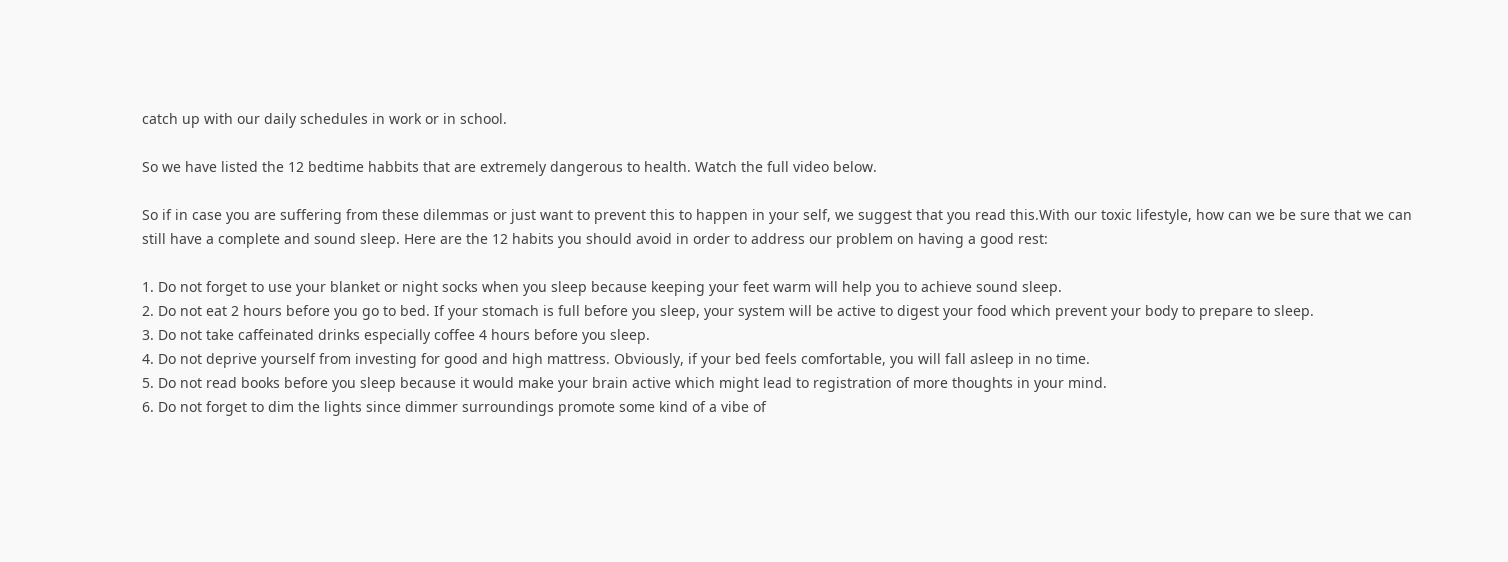catch up with our daily schedules in work or in school.

So we have listed the 12 bedtime habbits that are extremely dangerous to health. Watch the full video below.

So if in case you are suffering from these dilemmas or just want to prevent this to happen in your self, we suggest that you read this.With our toxic lifestyle, how can we be sure that we can still have a complete and sound sleep. Here are the 12 habits you should avoid in order to address our problem on having a good rest:

1. Do not forget to use your blanket or night socks when you sleep because keeping your feet warm will help you to achieve sound sleep.
2. Do not eat 2 hours before you go to bed. If your stomach is full before you sleep, your system will be active to digest your food which prevent your body to prepare to sleep.
3. Do not take caffeinated drinks especially coffee 4 hours before you sleep.
4. Do not deprive yourself from investing for good and high mattress. Obviously, if your bed feels comfortable, you will fall asleep in no time.
5. Do not read books before you sleep because it would make your brain active which might lead to registration of more thoughts in your mind.
6. Do not forget to dim the lights since dimmer surroundings promote some kind of a vibe of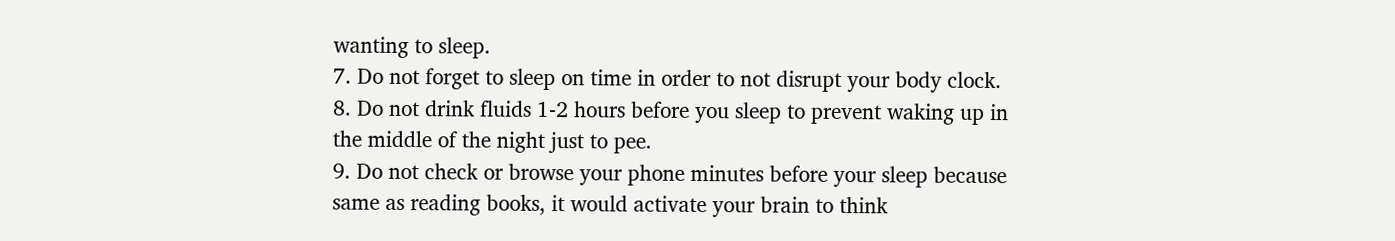wanting to sleep.
7. Do not forget to sleep on time in order to not disrupt your body clock.
8. Do not drink fluids 1-2 hours before you sleep to prevent waking up in the middle of the night just to pee.
9. Do not check or browse your phone minutes before your sleep because same as reading books, it would activate your brain to think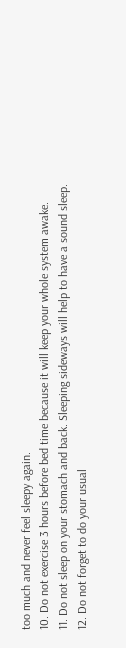too much and never feel sleepy again.
10. Do not exercise 3 hours before bed time because it will keep your whole system awake.
11. Do not sleep on your stomach and back. Sleeping sideways will help to have a sound sleep.
12. Do not forget to do your usual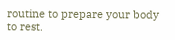routine to prepare your body to rest.